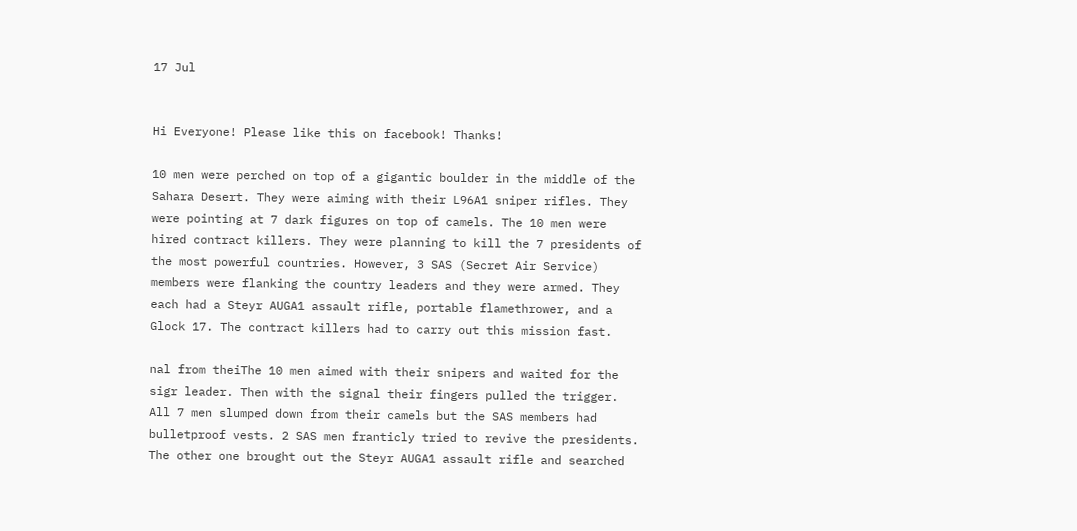17 Jul


Hi Everyone! Please like this on facebook! Thanks!

10 men were perched on top of a gigantic boulder in the middle of the Sahara Desert. They were aiming with their L96A1 sniper rifles. They were pointing at 7 dark figures on top of camels. The 10 men were hired contract killers. They were planning to kill the 7 presidents of the most powerful countries. However, 3 SAS (Secret Air Service) members were flanking the country leaders and they were armed. They each had a Steyr AUGA1 assault rifle, portable flamethrower, and a Glock 17. The contract killers had to carry out this mission fast.

nal from theiThe 10 men aimed with their snipers and waited for the sigr leader. Then with the signal their fingers pulled the trigger. All 7 men slumped down from their camels but the SAS members had bulletproof vests. 2 SAS men franticly tried to revive the presidents. The other one brought out the Steyr AUGA1 assault rifle and searched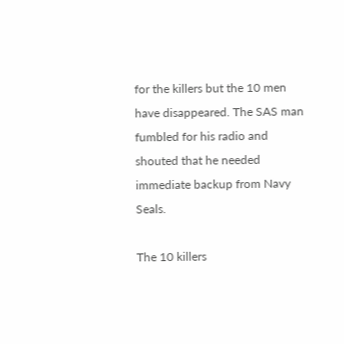for the killers but the 10 men have disappeared. The SAS man fumbled for his radio and shouted that he needed immediate backup from Navy Seals.

The 10 killers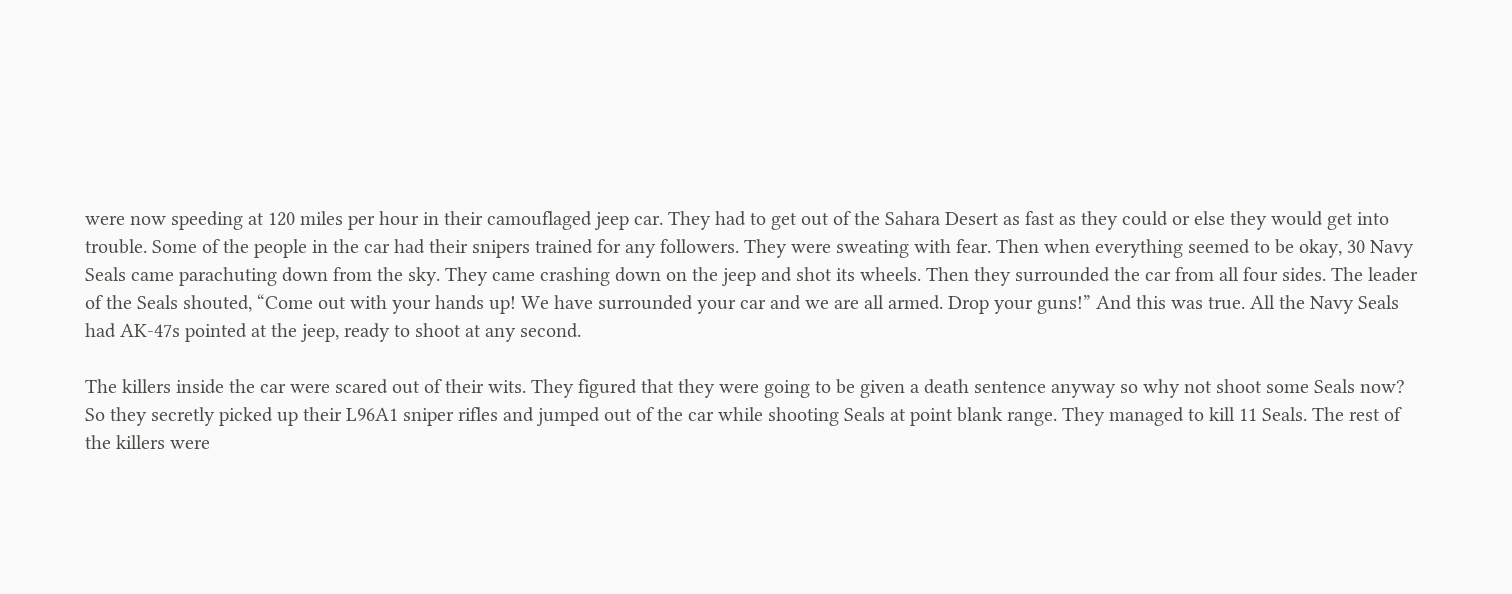were now speeding at 120 miles per hour in their camouflaged jeep car. They had to get out of the Sahara Desert as fast as they could or else they would get into trouble. Some of the people in the car had their snipers trained for any followers. They were sweating with fear. Then when everything seemed to be okay, 30 Navy Seals came parachuting down from the sky. They came crashing down on the jeep and shot its wheels. Then they surrounded the car from all four sides. The leader of the Seals shouted, “Come out with your hands up! We have surrounded your car and we are all armed. Drop your guns!” And this was true. All the Navy Seals had AK-47s pointed at the jeep, ready to shoot at any second.

The killers inside the car were scared out of their wits. They figured that they were going to be given a death sentence anyway so why not shoot some Seals now? So they secretly picked up their L96A1 sniper rifles and jumped out of the car while shooting Seals at point blank range. They managed to kill 11 Seals. The rest of the killers were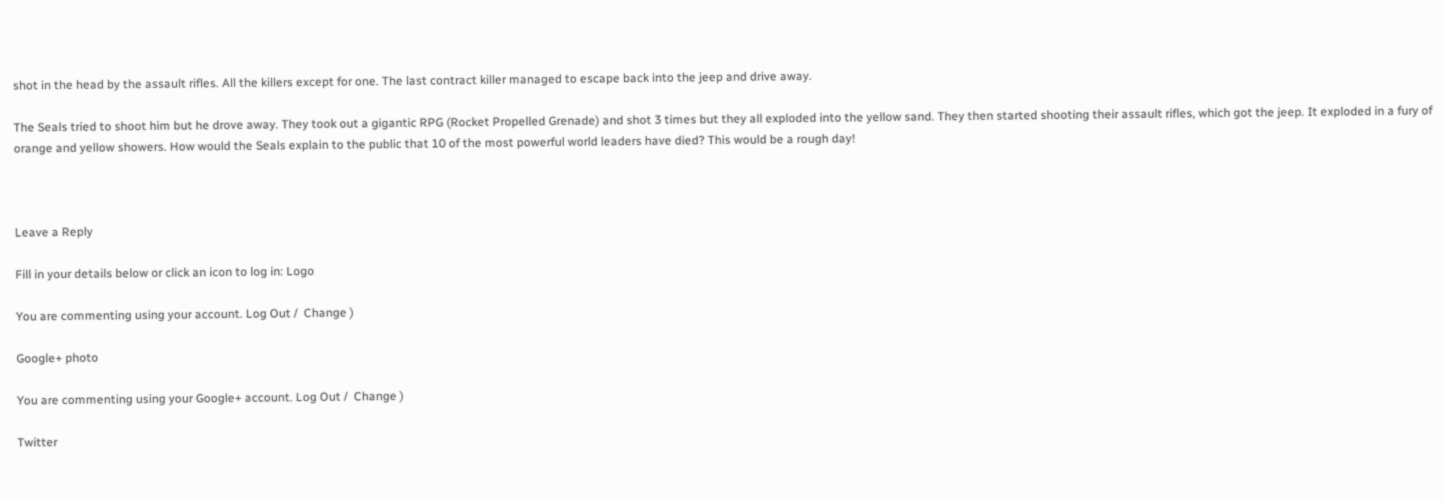shot in the head by the assault rifles. All the killers except for one. The last contract killer managed to escape back into the jeep and drive away.

The Seals tried to shoot him but he drove away. They took out a gigantic RPG (Rocket Propelled Grenade) and shot 3 times but they all exploded into the yellow sand. They then started shooting their assault rifles, which got the jeep. It exploded in a fury of orange and yellow showers. How would the Seals explain to the public that 10 of the most powerful world leaders have died? This would be a rough day!



Leave a Reply

Fill in your details below or click an icon to log in: Logo

You are commenting using your account. Log Out /  Change )

Google+ photo

You are commenting using your Google+ account. Log Out /  Change )

Twitter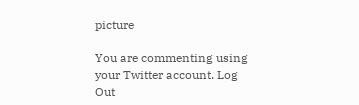picture

You are commenting using your Twitter account. Log Out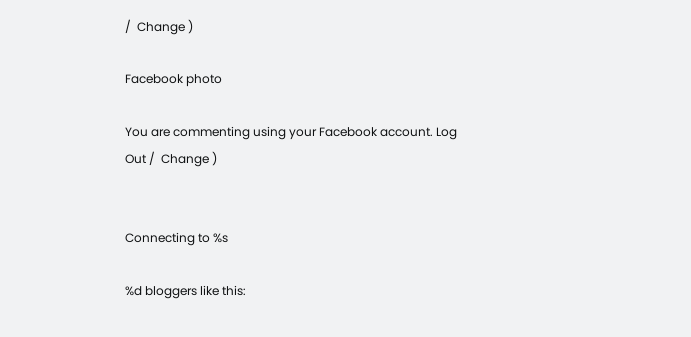/  Change )

Facebook photo

You are commenting using your Facebook account. Log Out /  Change )


Connecting to %s

%d bloggers like this: